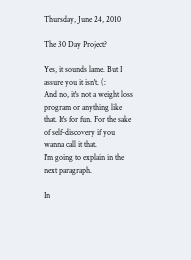Thursday, June 24, 2010

The 30 Day Project?

Yes, it sounds lame. But I assure you it isn't. (:
And no, it's not a weight loss program or anything like that. It's for fun. For the sake of self-discovery if you wanna call it that.
I'm going to explain in the next paragraph.

In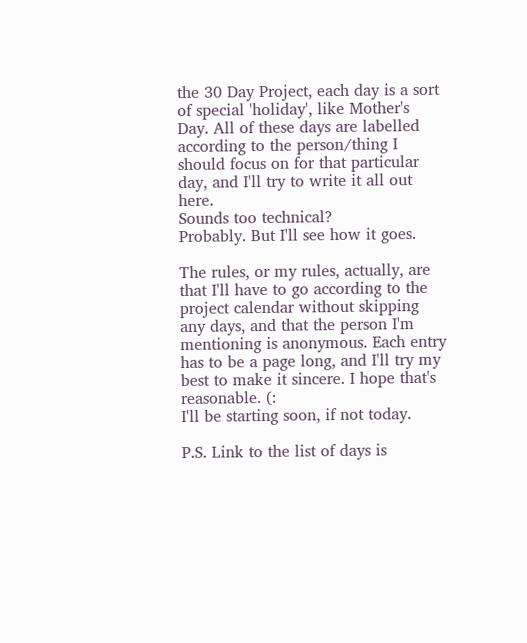the 30 Day Project, each day is a sort of special 'holiday', like Mother's Day. All of these days are labelled according to the person/thing I should focus on for that particular day, and I'll try to write it all out here.
Sounds too technical?
Probably. But I'll see how it goes.

The rules, or my rules, actually, are that I'll have to go according to the project calendar without skipping any days, and that the person I'm mentioning is anonymous. Each entry has to be a page long, and I'll try my best to make it sincere. I hope that's reasonable. (:
I'll be starting soon, if not today.

P.S. Link to the list of days is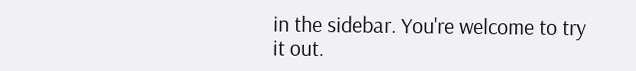in the sidebar. You're welcome to try it out.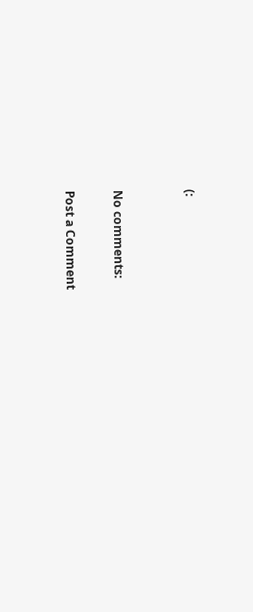(:


No comments:

Post a Comment